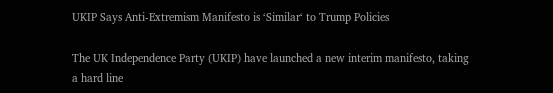UKIP Says Anti-Extremism Manifesto is ‘Similar‘ to Trump Policies

The UK Independence Party (UKIP) have launched a new interim manifesto, taking a hard line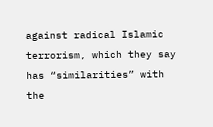against radical Islamic terrorism, which they say has “similarities” with the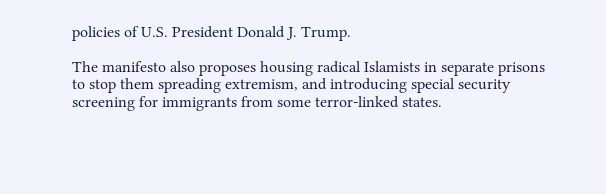policies of U.S. President Donald J. Trump.

The manifesto also proposes housing radical Islamists in separate prisons to stop them spreading extremism, and introducing special security screening for immigrants from some terror-linked states.